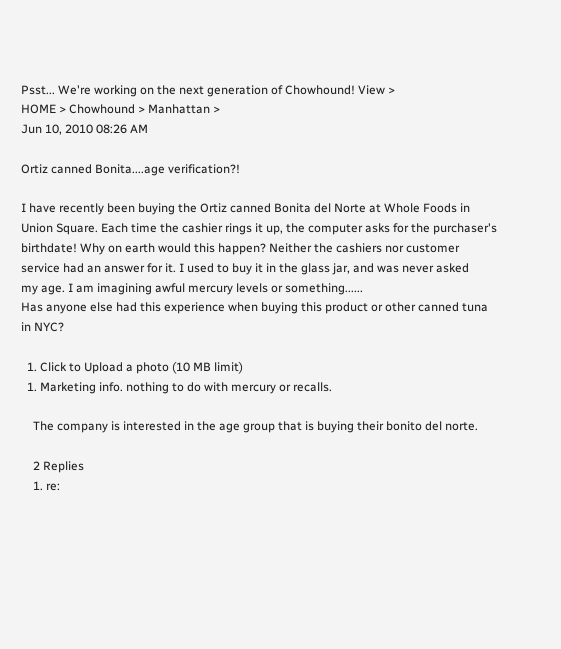Psst... We're working on the next generation of Chowhound! View >
HOME > Chowhound > Manhattan >
Jun 10, 2010 08:26 AM

Ortiz canned Bonita....age verification?!

I have recently been buying the Ortiz canned Bonita del Norte at Whole Foods in
Union Square. Each time the cashier rings it up, the computer asks for the purchaser's
birthdate! Why on earth would this happen? Neither the cashiers nor customer
service had an answer for it. I used to buy it in the glass jar, and was never asked
my age. I am imagining awful mercury levels or something......
Has anyone else had this experience when buying this product or other canned tuna
in NYC?

  1. Click to Upload a photo (10 MB limit)
  1. Marketing info. nothing to do with mercury or recalls.

    The company is interested in the age group that is buying their bonito del norte.

    2 Replies
    1. re: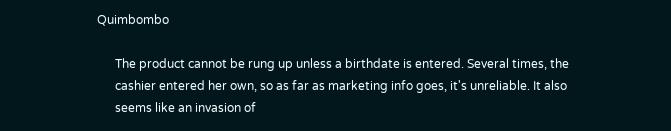Quimbombo

      The product cannot be rung up unless a birthdate is entered. Several times, the
      cashier entered her own, so as far as marketing info goes, it's unreliable. It also
      seems like an invasion of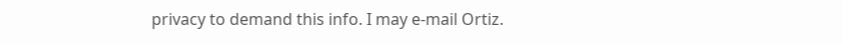privacy to demand this info. I may e-mail Ortiz.